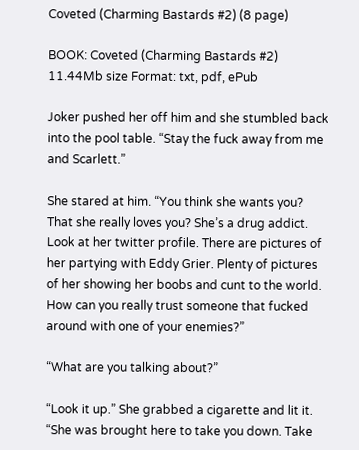Coveted (Charming Bastards #2) (8 page)

BOOK: Coveted (Charming Bastards #2)
11.44Mb size Format: txt, pdf, ePub

Joker pushed her off him and she stumbled back into the pool table. “Stay the fuck away from me and Scarlett.”

She stared at him. “You think she wants you? That she really loves you? She’s a drug addict. Look at her twitter profile. There are pictures of her partying with Eddy Grier. Plenty of pictures of her showing her boobs and cunt to the world. How can you really trust someone that fucked around with one of your enemies?”

“What are you talking about?”

“Look it up.” She grabbed a cigarette and lit it. “She was brought here to take you down. Take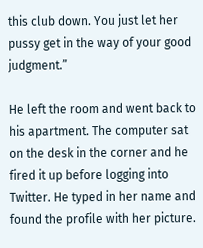this club down. You just let her pussy get in the way of your good judgment.”

He left the room and went back to his apartment. The computer sat on the desk in the corner and he fired it up before logging into Twitter. He typed in her name and found the profile with her picture.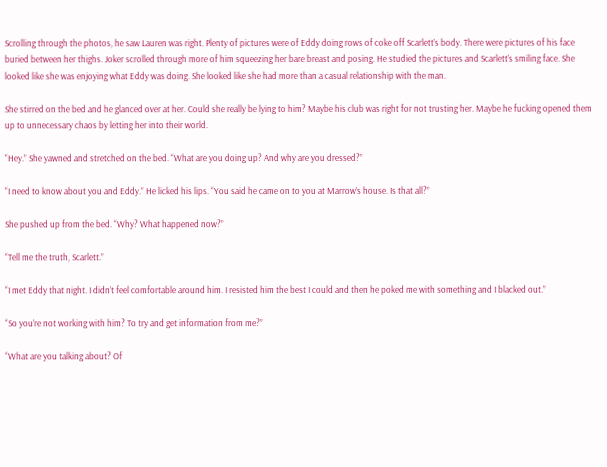Scrolling through the photos, he saw Lauren was right. Plenty of pictures were of Eddy doing rows of coke off Scarlett’s body. There were pictures of his face buried between her thighs. Joker scrolled through more of him squeezing her bare breast and posing. He studied the pictures and Scarlett’s smiling face. She looked like she was enjoying what Eddy was doing. She looked like she had more than a casual relationship with the man.

She stirred on the bed and he glanced over at her. Could she really be lying to him? Maybe his club was right for not trusting her. Maybe he fucking opened them up to unnecessary chaos by letting her into their world.

“Hey.” She yawned and stretched on the bed. “What are you doing up? And why are you dressed?”

“I need to know about you and Eddy.” He licked his lips. “You said he came on to you at Marrow’s house. Is that all?”

She pushed up from the bed. “Why? What happened now?”

“Tell me the truth, Scarlett.”

“I met Eddy that night. I didn’t feel comfortable around him. I resisted him the best I could and then he poked me with something and I blacked out.”

“So you’re not working with him? To try and get information from me?”

“What are you talking about? Of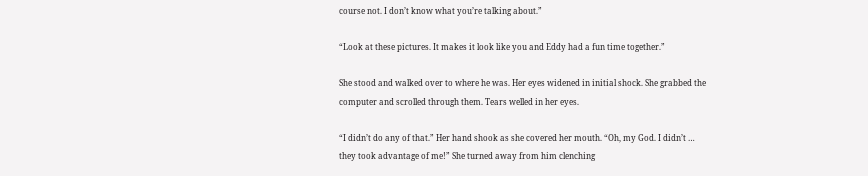course not. I don’t know what you’re talking about.”

“Look at these pictures. It makes it look like you and Eddy had a fun time together.”

She stood and walked over to where he was. Her eyes widened in initial shock. She grabbed the computer and scrolled through them. Tears welled in her eyes.

“I didn’t do any of that.” Her hand shook as she covered her mouth. “Oh, my God. I didn’t … they took advantage of me!” She turned away from him clenching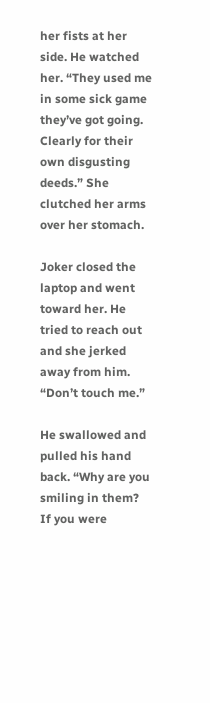her fists at her side. He watched her. “They used me in some sick game they’ve got going. Clearly for their own disgusting deeds.” She clutched her arms over her stomach.

Joker closed the laptop and went toward her. He tried to reach out and she jerked away from him. “Don’t touch me.”

He swallowed and pulled his hand back. “Why are you smiling in them? If you were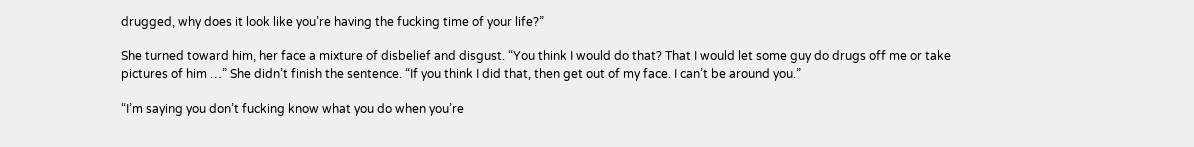drugged, why does it look like you’re having the fucking time of your life?”

She turned toward him, her face a mixture of disbelief and disgust. “You think I would do that? That I would let some guy do drugs off me or take pictures of him …” She didn’t finish the sentence. “If you think I did that, then get out of my face. I can’t be around you.”

“I’m saying you don’t fucking know what you do when you’re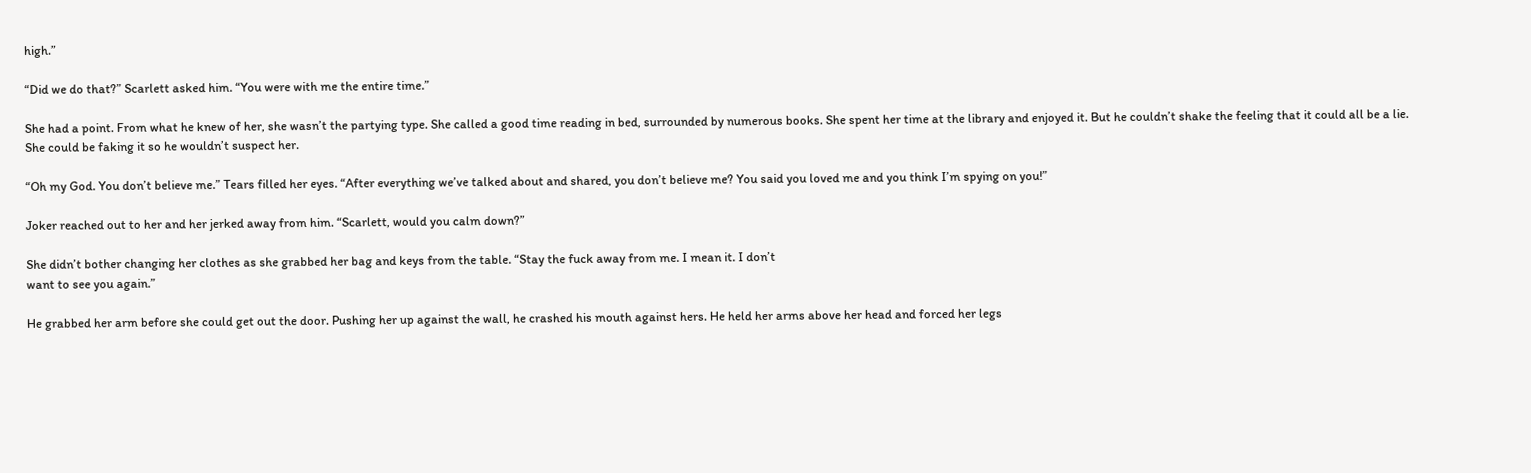high.”

“Did we do that?” Scarlett asked him. “You were with me the entire time.”

She had a point. From what he knew of her, she wasn’t the partying type. She called a good time reading in bed, surrounded by numerous books. She spent her time at the library and enjoyed it. But he couldn’t shake the feeling that it could all be a lie. She could be faking it so he wouldn’t suspect her.

“Oh my God. You don’t believe me.” Tears filled her eyes. “After everything we’ve talked about and shared, you don’t believe me? You said you loved me and you think I’m spying on you!”

Joker reached out to her and her jerked away from him. “Scarlett, would you calm down?”

She didn’t bother changing her clothes as she grabbed her bag and keys from the table. “Stay the fuck away from me. I mean it. I don’t
want to see you again.”

He grabbed her arm before she could get out the door. Pushing her up against the wall, he crashed his mouth against hers. He held her arms above her head and forced her legs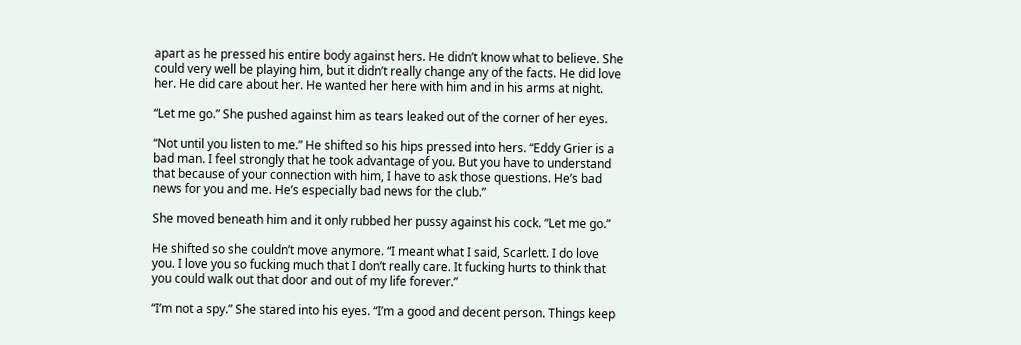apart as he pressed his entire body against hers. He didn’t know what to believe. She could very well be playing him, but it didn’t really change any of the facts. He did love her. He did care about her. He wanted her here with him and in his arms at night.

“Let me go.” She pushed against him as tears leaked out of the corner of her eyes.

“Not until you listen to me.” He shifted so his hips pressed into hers. “Eddy Grier is a bad man. I feel strongly that he took advantage of you. But you have to understand that because of your connection with him, I have to ask those questions. He’s bad news for you and me. He’s especially bad news for the club.”

She moved beneath him and it only rubbed her pussy against his cock. “Let me go.”

He shifted so she couldn’t move anymore. “I meant what I said, Scarlett. I do love you. I love you so fucking much that I don’t really care. It fucking hurts to think that you could walk out that door and out of my life forever.”

“I’m not a spy.” She stared into his eyes. “I’m a good and decent person. Things keep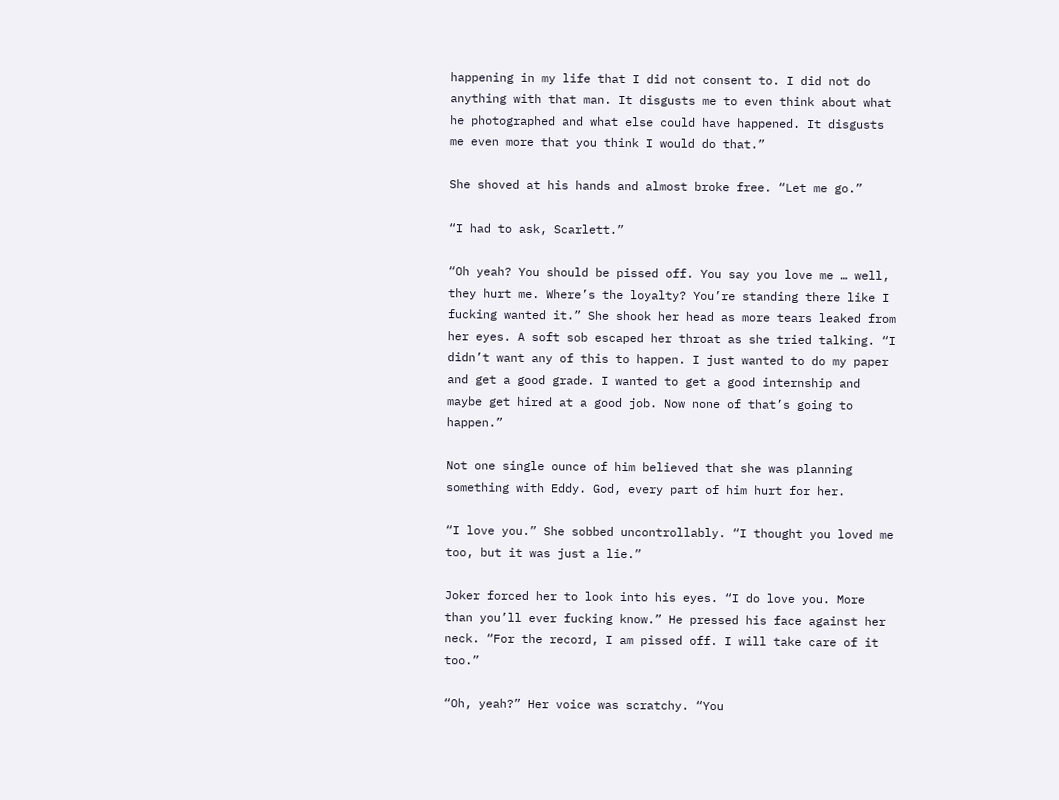happening in my life that I did not consent to. I did not do anything with that man. It disgusts me to even think about what he photographed and what else could have happened. It disgusts me even more that you think I would do that.”

She shoved at his hands and almost broke free. “Let me go.”

“I had to ask, Scarlett.”

“Oh yeah? You should be pissed off. You say you love me … well, they hurt me. Where’s the loyalty? You’re standing there like I fucking wanted it.” She shook her head as more tears leaked from her eyes. A soft sob escaped her throat as she tried talking. “I didn’t want any of this to happen. I just wanted to do my paper and get a good grade. I wanted to get a good internship and maybe get hired at a good job. Now none of that’s going to happen.”

Not one single ounce of him believed that she was planning something with Eddy. God, every part of him hurt for her.

“I love you.” She sobbed uncontrollably. “I thought you loved me too, but it was just a lie.”

Joker forced her to look into his eyes. “I do love you. More than you’ll ever fucking know.” He pressed his face against her neck. “For the record, I am pissed off. I will take care of it too.”

“Oh, yeah?” Her voice was scratchy. “You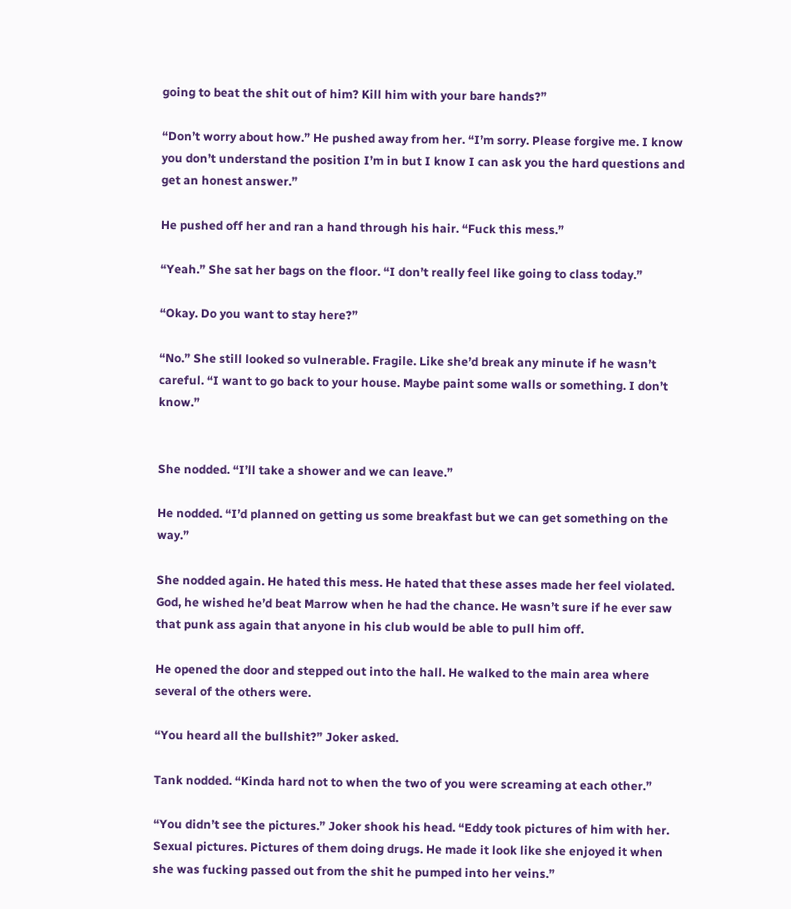going to beat the shit out of him? Kill him with your bare hands?”

“Don’t worry about how.” He pushed away from her. “I’m sorry. Please forgive me. I know you don’t understand the position I’m in but I know I can ask you the hard questions and get an honest answer.”

He pushed off her and ran a hand through his hair. “Fuck this mess.”

“Yeah.” She sat her bags on the floor. “I don’t really feel like going to class today.”

“Okay. Do you want to stay here?”

“No.” She still looked so vulnerable. Fragile. Like she’d break any minute if he wasn’t careful. “I want to go back to your house. Maybe paint some walls or something. I don’t know.”


She nodded. “I’ll take a shower and we can leave.”

He nodded. “I’d planned on getting us some breakfast but we can get something on the way.”

She nodded again. He hated this mess. He hated that these asses made her feel violated. God, he wished he’d beat Marrow when he had the chance. He wasn’t sure if he ever saw that punk ass again that anyone in his club would be able to pull him off.

He opened the door and stepped out into the hall. He walked to the main area where several of the others were.

“You heard all the bullshit?” Joker asked.

Tank nodded. “Kinda hard not to when the two of you were screaming at each other.”

“You didn’t see the pictures.” Joker shook his head. “Eddy took pictures of him with her. Sexual pictures. Pictures of them doing drugs. He made it look like she enjoyed it when she was fucking passed out from the shit he pumped into her veins.”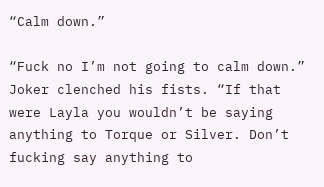“Calm down.”

“Fuck no I’m not going to calm down.” Joker clenched his fists. “If that were Layla you wouldn’t be saying anything to Torque or Silver. Don’t fucking say anything to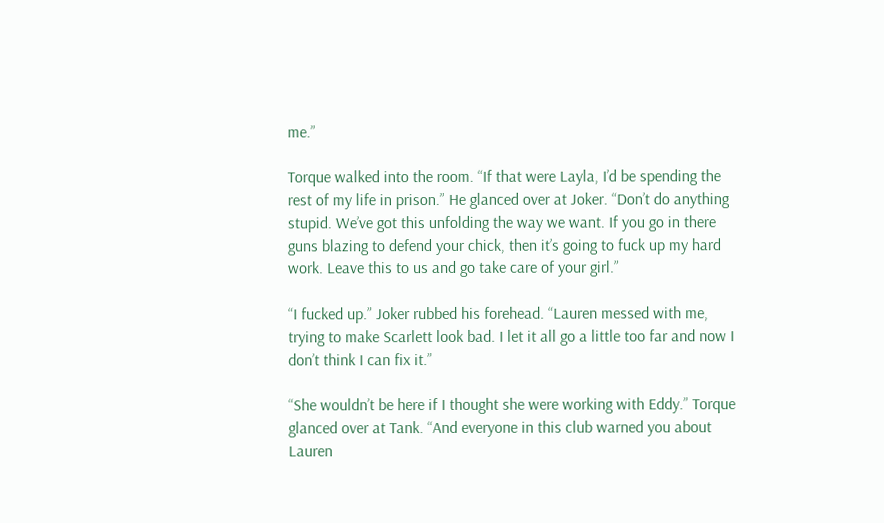me.”

Torque walked into the room. “If that were Layla, I’d be spending the rest of my life in prison.” He glanced over at Joker. “Don’t do anything stupid. We’ve got this unfolding the way we want. If you go in there guns blazing to defend your chick, then it’s going to fuck up my hard work. Leave this to us and go take care of your girl.”

“I fucked up.” Joker rubbed his forehead. “Lauren messed with me, trying to make Scarlett look bad. I let it all go a little too far and now I don’t think I can fix it.”

“She wouldn’t be here if I thought she were working with Eddy.” Torque glanced over at Tank. “And everyone in this club warned you about Lauren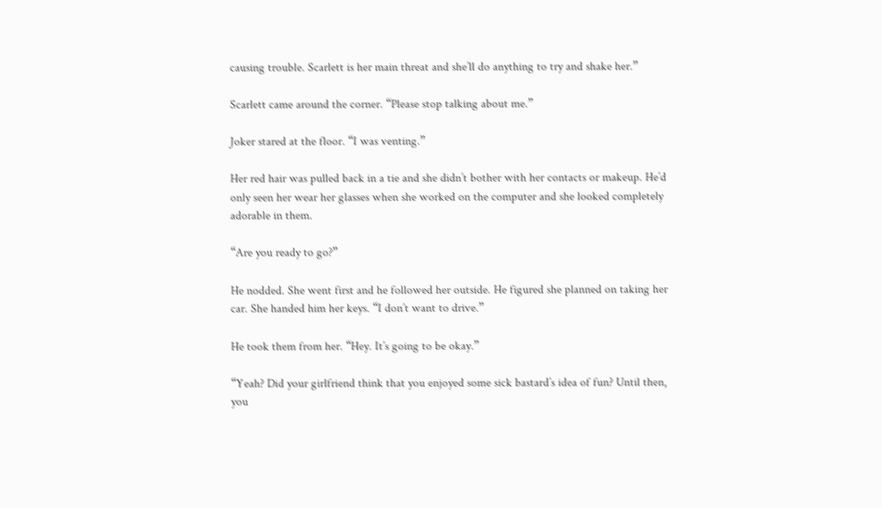causing trouble. Scarlett is her main threat and she’ll do anything to try and shake her.”

Scarlett came around the corner. “Please stop talking about me.”

Joker stared at the floor. “I was venting.”

Her red hair was pulled back in a tie and she didn’t bother with her contacts or makeup. He’d only seen her wear her glasses when she worked on the computer and she looked completely adorable in them.

“Are you ready to go?”

He nodded. She went first and he followed her outside. He figured she planned on taking her car. She handed him her keys. “I don’t want to drive.”

He took them from her. “Hey. It’s going to be okay.”

“Yeah? Did your girlfriend think that you enjoyed some sick bastard’s idea of fun? Until then, you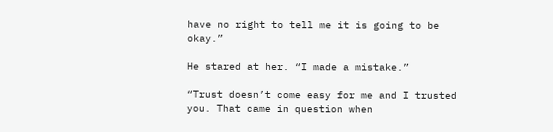have no right to tell me it is going to be okay.”

He stared at her. “I made a mistake.”

“Trust doesn’t come easy for me and I trusted you. That came in question when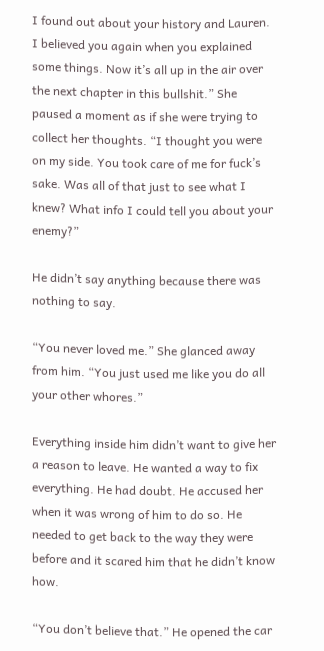I found out about your history and Lauren. I believed you again when you explained some things. Now it’s all up in the air over the next chapter in this bullshit.” She paused a moment as if she were trying to collect her thoughts. “I thought you were on my side. You took care of me for fuck’s sake. Was all of that just to see what I knew? What info I could tell you about your enemy?”

He didn’t say anything because there was nothing to say.

“You never loved me.” She glanced away from him. “You just used me like you do all your other whores.”

Everything inside him didn’t want to give her a reason to leave. He wanted a way to fix everything. He had doubt. He accused her when it was wrong of him to do so. He needed to get back to the way they were before and it scared him that he didn’t know how.

“You don’t believe that.” He opened the car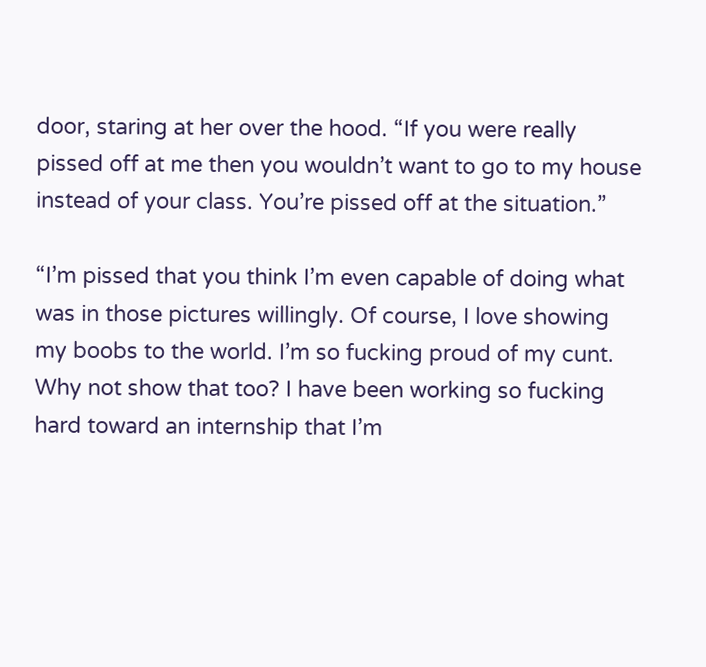door, staring at her over the hood. “If you were really pissed off at me then you wouldn’t want to go to my house instead of your class. You’re pissed off at the situation.”

“I’m pissed that you think I’m even capable of doing what was in those pictures willingly. Of course, I love showing my boobs to the world. I’m so fucking proud of my cunt. Why not show that too? I have been working so fucking hard toward an internship that I’m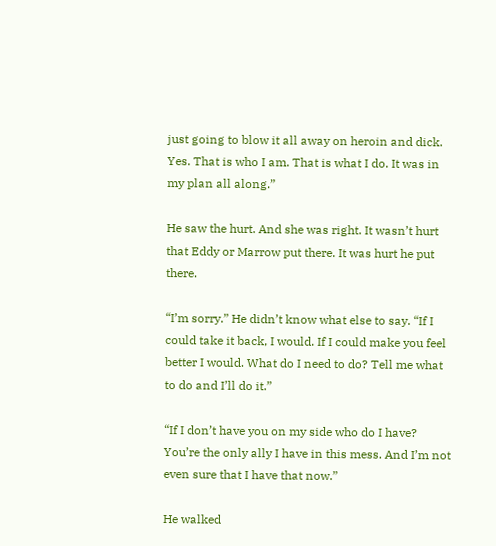just going to blow it all away on heroin and dick. Yes. That is who I am. That is what I do. It was in my plan all along.”

He saw the hurt. And she was right. It wasn’t hurt that Eddy or Marrow put there. It was hurt he put there.

“I’m sorry.” He didn’t know what else to say. “If I could take it back, I would. If I could make you feel better I would. What do I need to do? Tell me what to do and I’ll do it.”

“If I don’t have you on my side who do I have? You’re the only ally I have in this mess. And I’m not even sure that I have that now.”

He walked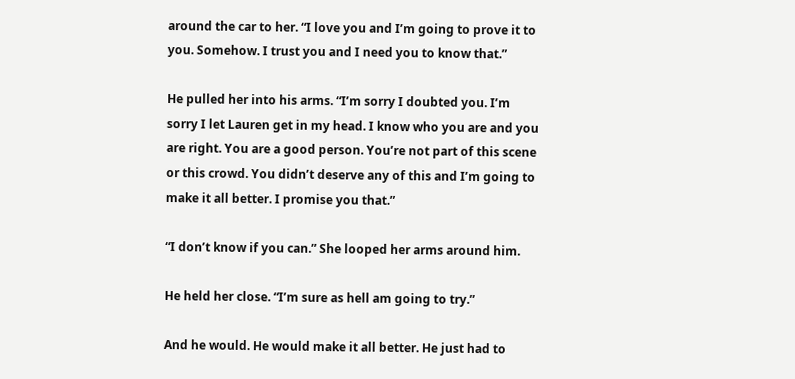around the car to her. “I love you and I’m going to prove it to you. Somehow. I trust you and I need you to know that.”

He pulled her into his arms. “I’m sorry I doubted you. I’m sorry I let Lauren get in my head. I know who you are and you are right. You are a good person. You’re not part of this scene or this crowd. You didn’t deserve any of this and I’m going to make it all better. I promise you that.”

“I don’t know if you can.” She looped her arms around him.

He held her close. “I’m sure as hell am going to try.”

And he would. He would make it all better. He just had to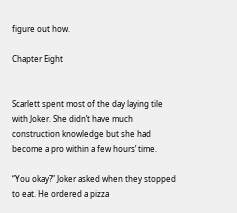figure out how.

Chapter Eight


Scarlett spent most of the day laying tile with Joker. She didn’t have much construction knowledge but she had become a pro within a few hours’ time.

“You okay?” Joker asked when they stopped to eat. He ordered a pizza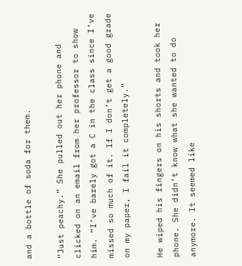and a bottle of soda for them.

“Just peachy.” She pulled out her phone and clicked on an email from her professor to show him. “I’ve barely got a C in the class since I’ve missed so much of it. If I don’t get a good grade on my paper, I fail it completely.”

He wiped his fingers on his shorts and took her phone. She didn’t know what she wanted to do anymore. It seemed like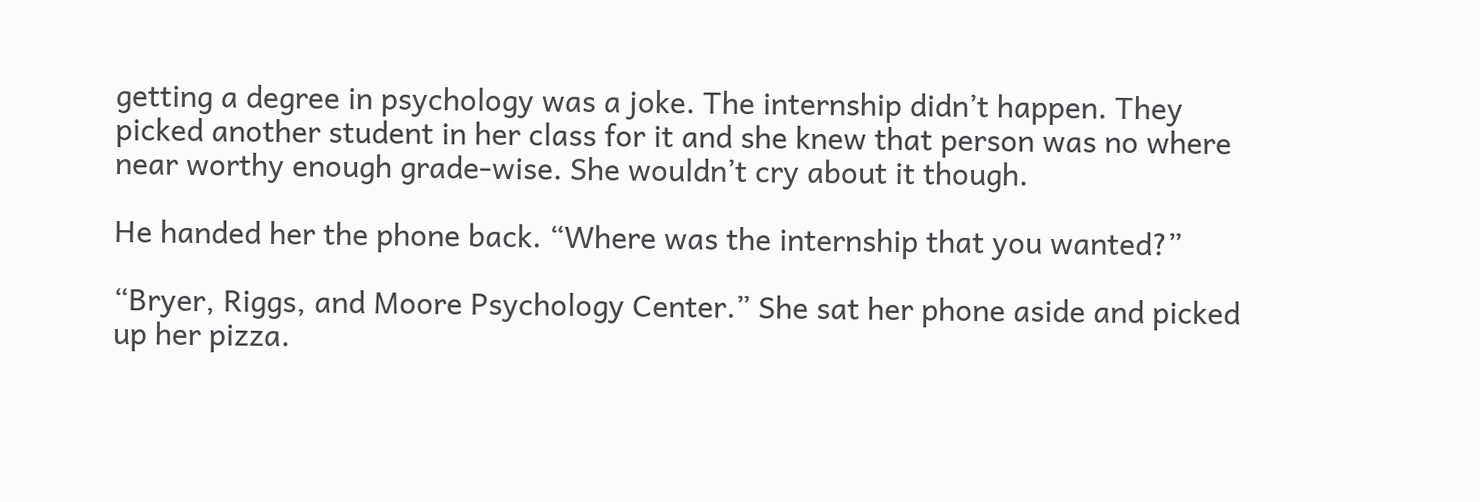getting a degree in psychology was a joke. The internship didn’t happen. They picked another student in her class for it and she knew that person was no where near worthy enough grade-wise. She wouldn’t cry about it though.

He handed her the phone back. “Where was the internship that you wanted?”

“Bryer, Riggs, and Moore Psychology Center.” She sat her phone aside and picked up her pizza.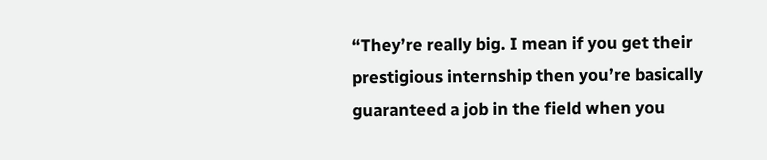“They’re really big. I mean if you get their prestigious internship then you’re basically guaranteed a job in the field when you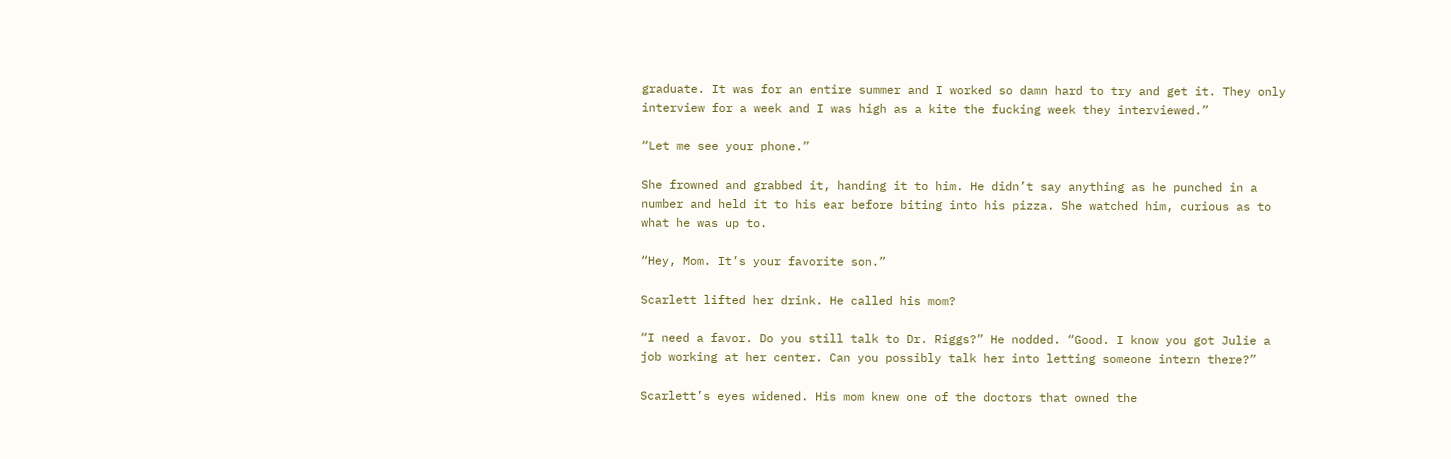graduate. It was for an entire summer and I worked so damn hard to try and get it. They only interview for a week and I was high as a kite the fucking week they interviewed.”

“Let me see your phone.”

She frowned and grabbed it, handing it to him. He didn’t say anything as he punched in a number and held it to his ear before biting into his pizza. She watched him, curious as to what he was up to.

“Hey, Mom. It’s your favorite son.”

Scarlett lifted her drink. He called his mom?

“I need a favor. Do you still talk to Dr. Riggs?” He nodded. “Good. I know you got Julie a job working at her center. Can you possibly talk her into letting someone intern there?”

Scarlett’s eyes widened. His mom knew one of the doctors that owned the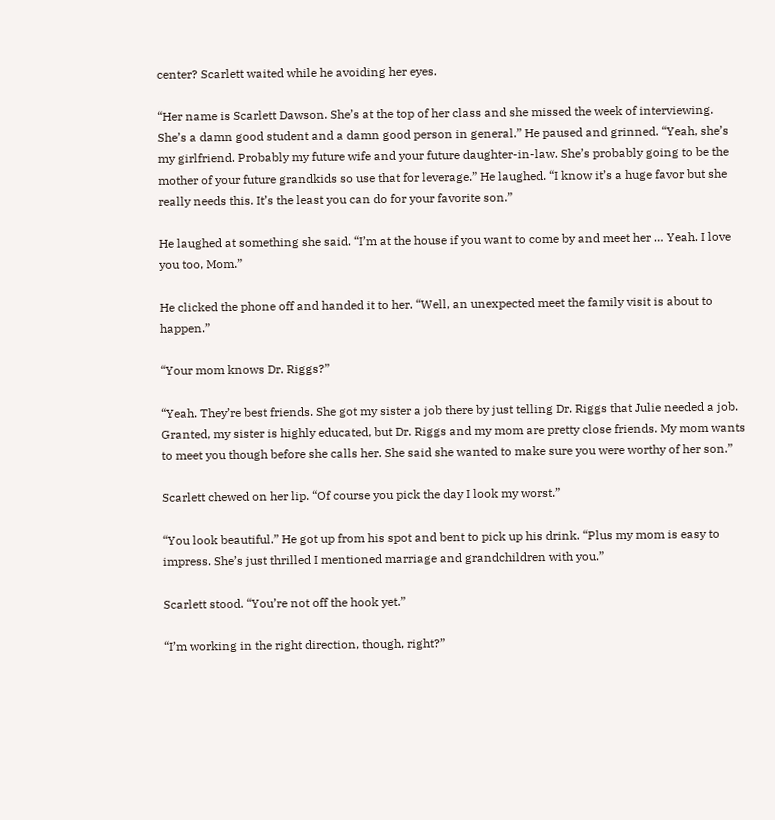center? Scarlett waited while he avoiding her eyes.

“Her name is Scarlett Dawson. She’s at the top of her class and she missed the week of interviewing. She’s a damn good student and a damn good person in general.” He paused and grinned. “Yeah, she’s my girlfriend. Probably my future wife and your future daughter-in-law. She’s probably going to be the mother of your future grandkids so use that for leverage.” He laughed. “I know it’s a huge favor but she really needs this. It’s the least you can do for your favorite son.”

He laughed at something she said. “I’m at the house if you want to come by and meet her … Yeah. I love you too, Mom.”

He clicked the phone off and handed it to her. “Well, an unexpected meet the family visit is about to happen.”

“Your mom knows Dr. Riggs?”

“Yeah. They’re best friends. She got my sister a job there by just telling Dr. Riggs that Julie needed a job. Granted, my sister is highly educated, but Dr. Riggs and my mom are pretty close friends. My mom wants to meet you though before she calls her. She said she wanted to make sure you were worthy of her son.”

Scarlett chewed on her lip. “Of course you pick the day I look my worst.”

“You look beautiful.” He got up from his spot and bent to pick up his drink. “Plus my mom is easy to impress. She’s just thrilled I mentioned marriage and grandchildren with you.”

Scarlett stood. “You’re not off the hook yet.”

“I’m working in the right direction, though, right?”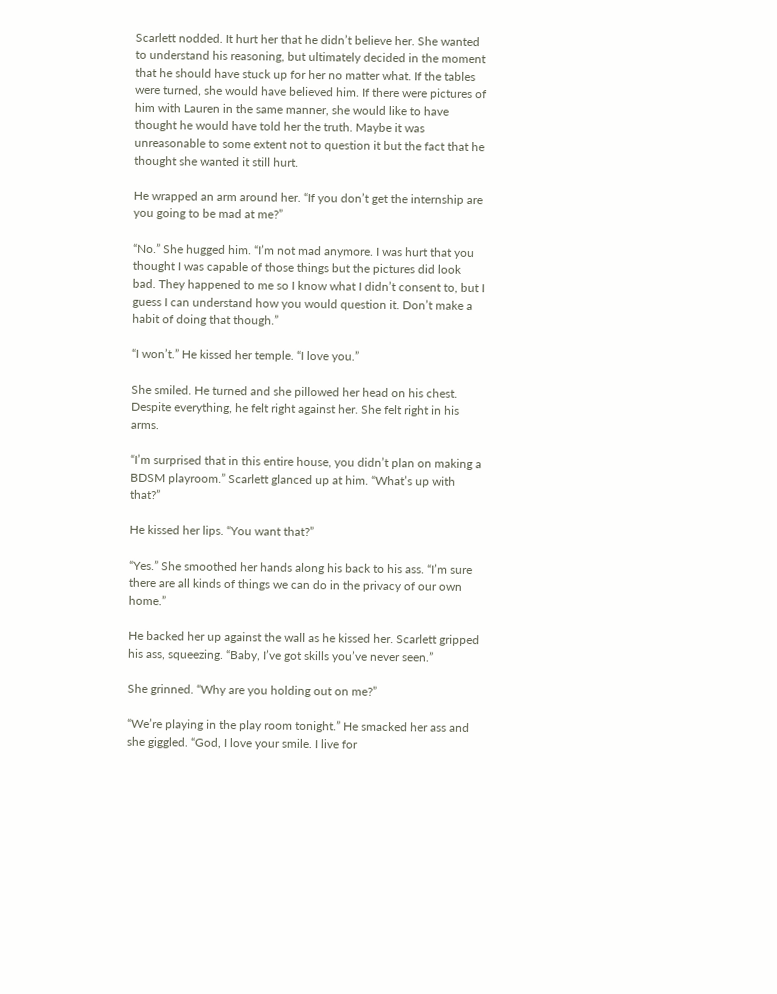Scarlett nodded. It hurt her that he didn’t believe her. She wanted to understand his reasoning, but ultimately decided in the moment that he should have stuck up for her no matter what. If the tables were turned, she would have believed him. If there were pictures of him with Lauren in the same manner, she would like to have thought he would have told her the truth. Maybe it was unreasonable to some extent not to question it but the fact that he thought she wanted it still hurt.

He wrapped an arm around her. “If you don’t get the internship are you going to be mad at me?”

“No.” She hugged him. “I’m not mad anymore. I was hurt that you thought I was capable of those things but the pictures did look bad. They happened to me so I know what I didn’t consent to, but I guess I can understand how you would question it. Don’t make a habit of doing that though.”

“I won’t.” He kissed her temple. “I love you.”

She smiled. He turned and she pillowed her head on his chest. Despite everything, he felt right against her. She felt right in his arms.

“I’m surprised that in this entire house, you didn’t plan on making a BDSM playroom.” Scarlett glanced up at him. “What’s up with that?”

He kissed her lips. “You want that?”

“Yes.” She smoothed her hands along his back to his ass. “I’m sure there are all kinds of things we can do in the privacy of our own home.”

He backed her up against the wall as he kissed her. Scarlett gripped his ass, squeezing. “Baby, I’ve got skills you’ve never seen.”

She grinned. “Why are you holding out on me?”

“We’re playing in the play room tonight.” He smacked her ass and she giggled. “God, I love your smile. I live for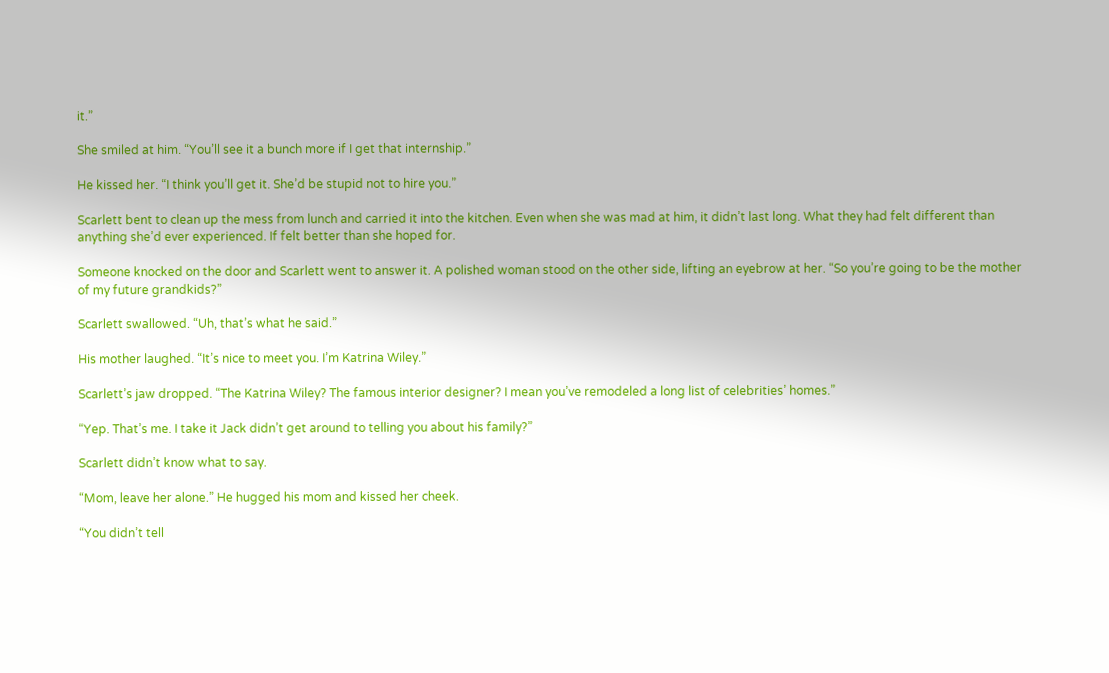it.”

She smiled at him. “You’ll see it a bunch more if I get that internship.”

He kissed her. “I think you’ll get it. She’d be stupid not to hire you.”

Scarlett bent to clean up the mess from lunch and carried it into the kitchen. Even when she was mad at him, it didn’t last long. What they had felt different than anything she’d ever experienced. If felt better than she hoped for.

Someone knocked on the door and Scarlett went to answer it. A polished woman stood on the other side, lifting an eyebrow at her. “So you’re going to be the mother of my future grandkids?”

Scarlett swallowed. “Uh, that’s what he said.”

His mother laughed. “It’s nice to meet you. I’m Katrina Wiley.”

Scarlett’s jaw dropped. “The Katrina Wiley? The famous interior designer? I mean you’ve remodeled a long list of celebrities’ homes.”

“Yep. That’s me. I take it Jack didn’t get around to telling you about his family?”

Scarlett didn’t know what to say.

“Mom, leave her alone.” He hugged his mom and kissed her cheek.

“You didn’t tell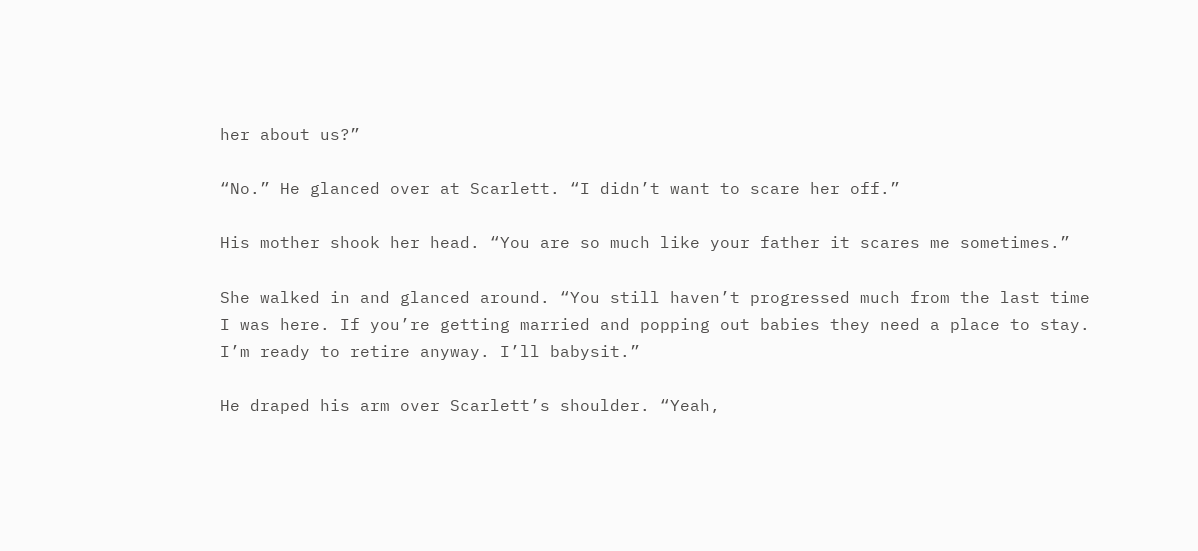her about us?”

“No.” He glanced over at Scarlett. “I didn’t want to scare her off.”

His mother shook her head. “You are so much like your father it scares me sometimes.”

She walked in and glanced around. “You still haven’t progressed much from the last time I was here. If you’re getting married and popping out babies they need a place to stay. I’m ready to retire anyway. I’ll babysit.”

He draped his arm over Scarlett’s shoulder. “Yeah,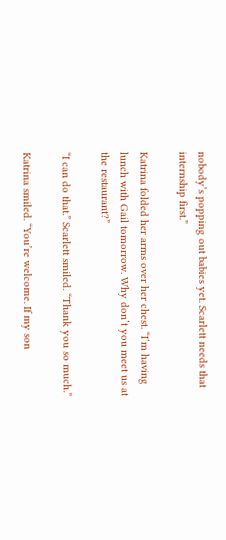nobody’s popping out babies yet. Scarlett needs that internship first.”

Katrina folded her arms over her chest. “I’m having lunch with Gail tomorrow. Why don’t you meet us at the restaurant?”

“I can do that.” Scarlett smiled. “Thank you so much.”

Katrina smiled. “You’re welcome. If my son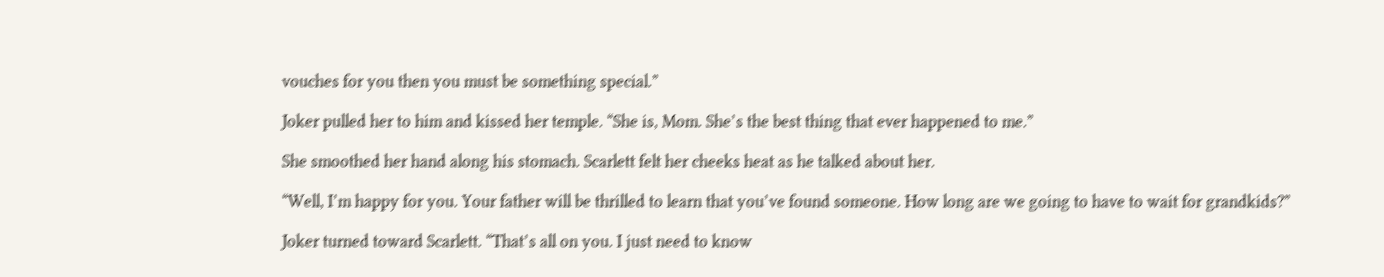vouches for you then you must be something special.”

Joker pulled her to him and kissed her temple. “She is, Mom. She’s the best thing that ever happened to me.”

She smoothed her hand along his stomach. Scarlett felt her cheeks heat as he talked about her.

“Well, I’m happy for you. Your father will be thrilled to learn that you’ve found someone. How long are we going to have to wait for grandkids?”

Joker turned toward Scarlett. “That’s all on you. I just need to know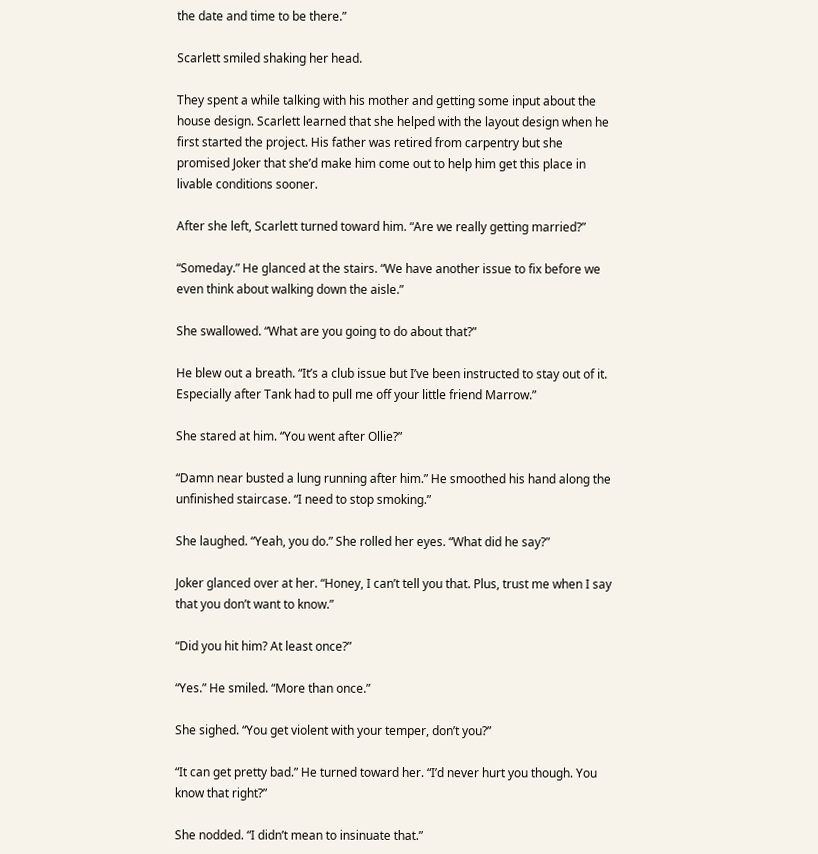the date and time to be there.”

Scarlett smiled shaking her head.

They spent a while talking with his mother and getting some input about the house design. Scarlett learned that she helped with the layout design when he first started the project. His father was retired from carpentry but she promised Joker that she’d make him come out to help him get this place in livable conditions sooner.

After she left, Scarlett turned toward him. “Are we really getting married?”

“Someday.” He glanced at the stairs. “We have another issue to fix before we even think about walking down the aisle.”

She swallowed. “What are you going to do about that?”

He blew out a breath. “It’s a club issue but I’ve been instructed to stay out of it. Especially after Tank had to pull me off your little friend Marrow.”

She stared at him. “You went after Ollie?”

“Damn near busted a lung running after him.” He smoothed his hand along the unfinished staircase. “I need to stop smoking.”

She laughed. “Yeah, you do.” She rolled her eyes. “What did he say?”

Joker glanced over at her. “Honey, I can’t tell you that. Plus, trust me when I say that you don’t want to know.”

“Did you hit him? At least once?”

“Yes.” He smiled. “More than once.”

She sighed. “You get violent with your temper, don’t you?”

“It can get pretty bad.” He turned toward her. “I’d never hurt you though. You know that right?”

She nodded. “I didn’t mean to insinuate that.”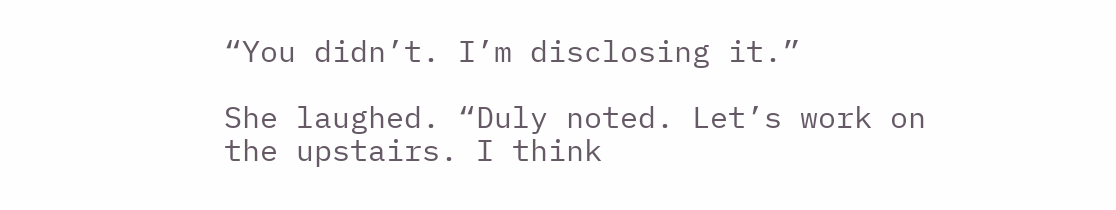“You didn’t. I’m disclosing it.”

She laughed. “Duly noted. Let’s work on the upstairs. I think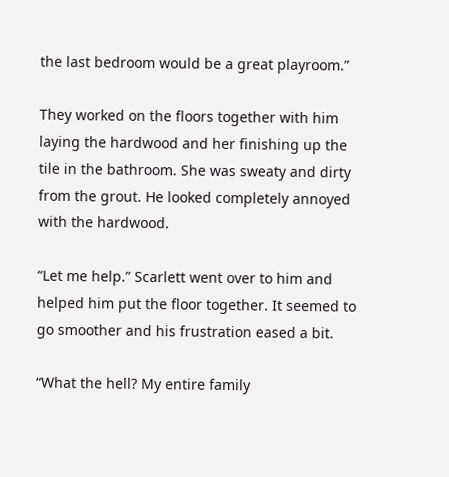the last bedroom would be a great playroom.”

They worked on the floors together with him laying the hardwood and her finishing up the tile in the bathroom. She was sweaty and dirty from the grout. He looked completely annoyed with the hardwood.

“Let me help.” Scarlett went over to him and helped him put the floor together. It seemed to go smoother and his frustration eased a bit.

“What the hell? My entire family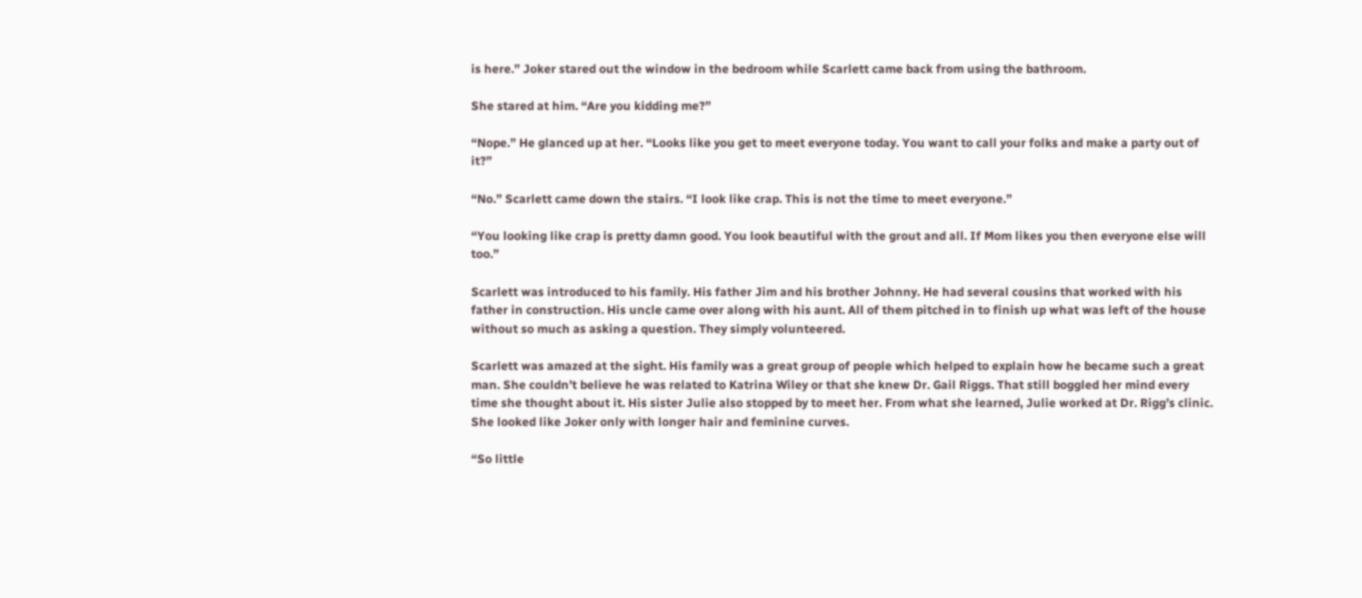is here.” Joker stared out the window in the bedroom while Scarlett came back from using the bathroom.

She stared at him. “Are you kidding me?”

“Nope.” He glanced up at her. “Looks like you get to meet everyone today. You want to call your folks and make a party out of it?”

“No.” Scarlett came down the stairs. “I look like crap. This is not the time to meet everyone.”

“You looking like crap is pretty damn good. You look beautiful with the grout and all. If Mom likes you then everyone else will too.”

Scarlett was introduced to his family. His father Jim and his brother Johnny. He had several cousins that worked with his father in construction. His uncle came over along with his aunt. All of them pitched in to finish up what was left of the house without so much as asking a question. They simply volunteered.

Scarlett was amazed at the sight. His family was a great group of people which helped to explain how he became such a great man. She couldn’t believe he was related to Katrina Wiley or that she knew Dr. Gail Riggs. That still boggled her mind every time she thought about it. His sister Julie also stopped by to meet her. From what she learned, Julie worked at Dr. Rigg’s clinic. She looked like Joker only with longer hair and feminine curves.

“So little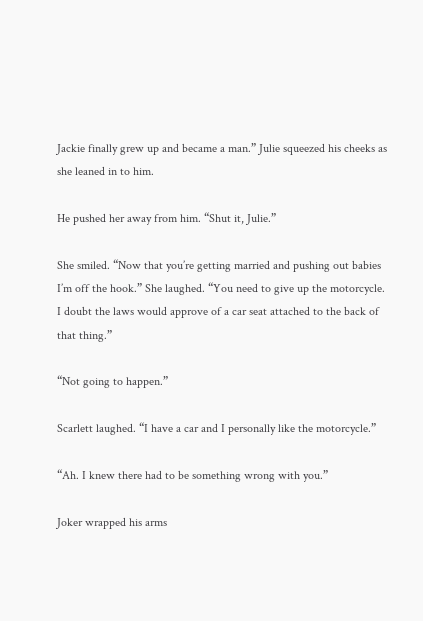Jackie finally grew up and became a man.” Julie squeezed his cheeks as she leaned in to him.

He pushed her away from him. “Shut it, Julie.”

She smiled. “Now that you’re getting married and pushing out babies I’m off the hook.” She laughed. “You need to give up the motorcycle. I doubt the laws would approve of a car seat attached to the back of that thing.”

“Not going to happen.”

Scarlett laughed. “I have a car and I personally like the motorcycle.”

“Ah. I knew there had to be something wrong with you.”

Joker wrapped his arms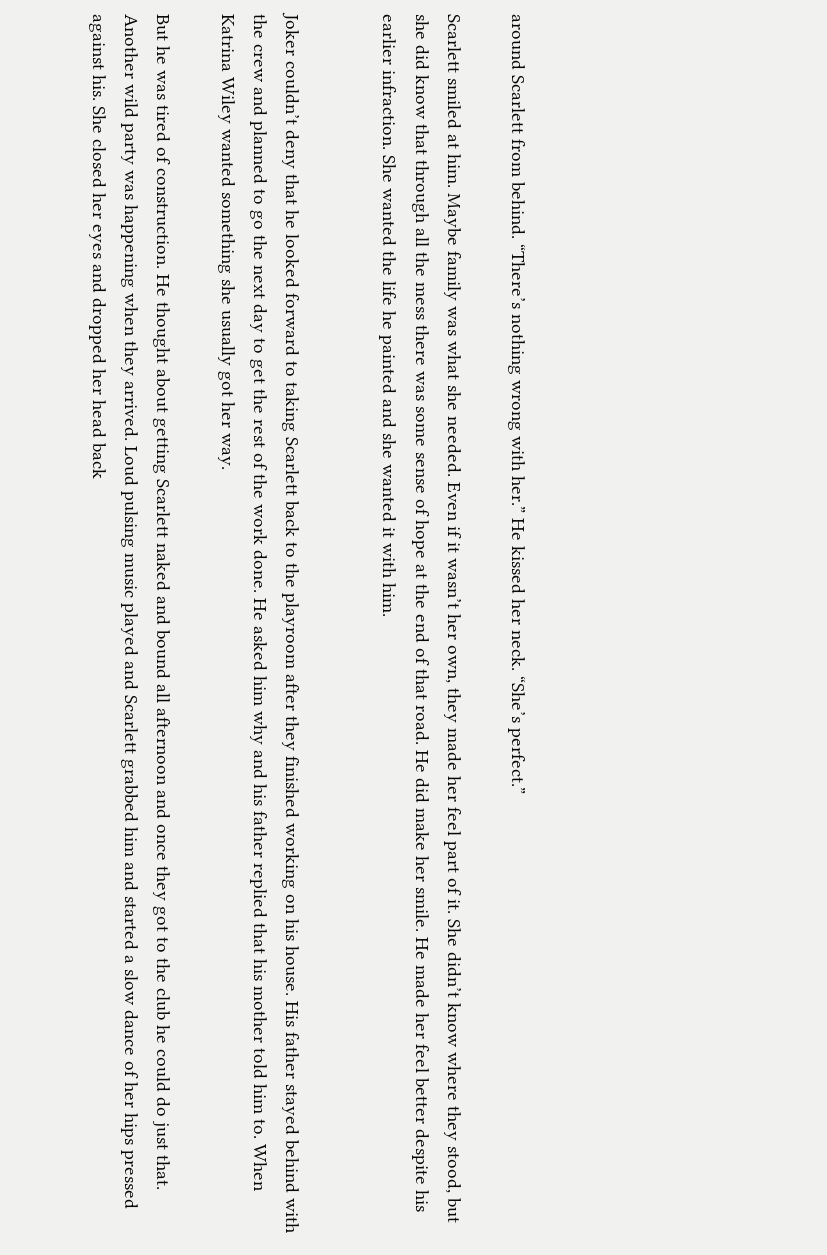around Scarlett from behind. “There’s nothing wrong with her.” He kissed her neck. “She’s perfect.”

Scarlett smiled at him. Maybe family was what she needed. Even if it wasn’t her own, they made her feel part of it. She didn’t know where they stood, but she did know that through all the mess there was some sense of hope at the end of that road. He did make her smile. He made her feel better despite his earlier infraction. She wanted the life he painted and she wanted it with him.


Joker couldn’t deny that he looked forward to taking Scarlett back to the playroom after they finished working on his house. His father stayed behind with the crew and planned to go the next day to get the rest of the work done. He asked him why and his father replied that his mother told him to. When Katrina Wiley wanted something she usually got her way.

But he was tired of construction. He thought about getting Scarlett naked and bound all afternoon and once they got to the club he could do just that. Another wild party was happening when they arrived. Loud pulsing music played and Scarlett grabbed him and started a slow dance of her hips pressed against his. She closed her eyes and dropped her head back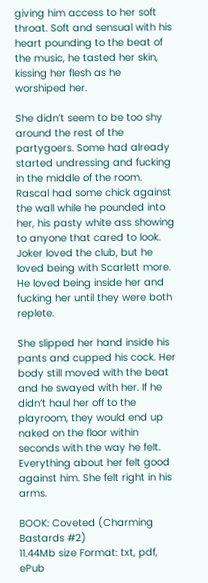giving him access to her soft throat. Soft and sensual with his heart pounding to the beat of the music, he tasted her skin, kissing her flesh as he worshiped her.

She didn’t seem to be too shy around the rest of the partygoers. Some had already started undressing and fucking in the middle of the room. Rascal had some chick against the wall while he pounded into her, his pasty white ass showing to anyone that cared to look. Joker loved the club, but he loved being with Scarlett more. He loved being inside her and fucking her until they were both replete.

She slipped her hand inside his pants and cupped his cock. Her body still moved with the beat and he swayed with her. If he didn’t haul her off to the playroom, they would end up naked on the floor within seconds with the way he felt. Everything about her felt good against him. She felt right in his arms.

BOOK: Coveted (Charming Bastards #2)
11.44Mb size Format: txt, pdf, ePub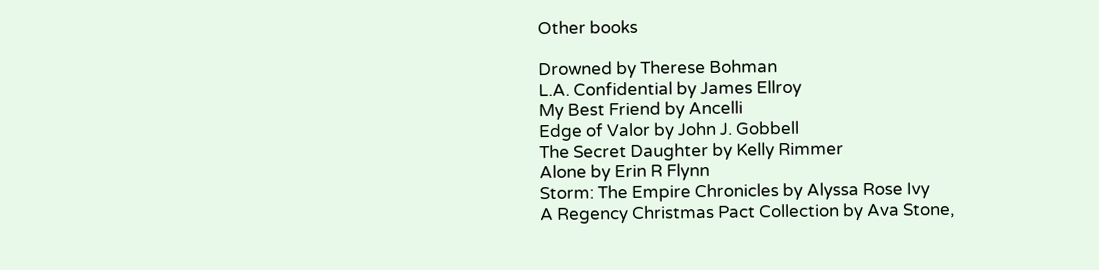Other books

Drowned by Therese Bohman
L.A. Confidential by James Ellroy
My Best Friend by Ancelli
Edge of Valor by John J. Gobbell
The Secret Daughter by Kelly Rimmer
Alone by Erin R Flynn
Storm: The Empire Chronicles by Alyssa Rose Ivy
A Regency Christmas Pact Collection by Ava Stone,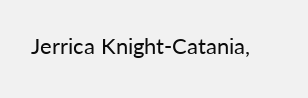Jerrica Knight-Catania,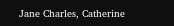Jane Charles, Catherine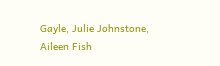Gayle, Julie Johnstone, Aileen Fish